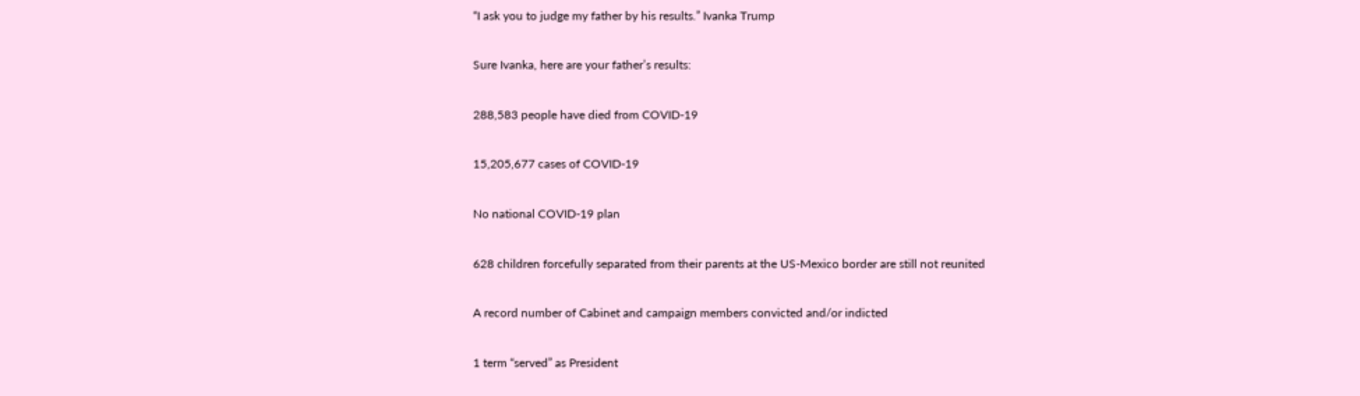“I ask you to judge my father by his results.” Ivanka Trump

Sure Ivanka, here are your father’s results:

288,583 people have died from COVID-19

15,205,677 cases of COVID-19

No national COVID-19 plan

628 children forcefully separated from their parents at the US-Mexico border are still not reunited

A record number of Cabinet and campaign members convicted and/or indicted

1 term “served” as President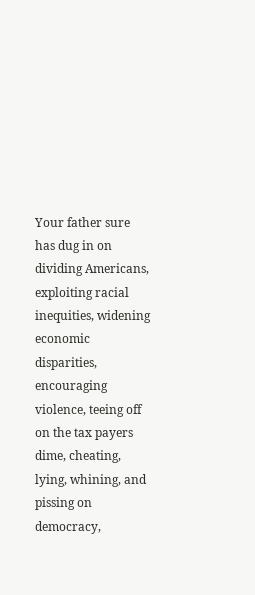Your father sure has dug in on dividing Americans, exploiting racial inequities, widening economic disparities, encouraging violence, teeing off on the tax payers dime, cheating, lying, whining, and pissing on democracy,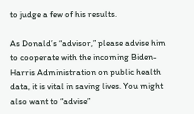to judge a few of his results.

As Donald’s “advisor,” please advise him to cooperate with the incoming Biden-Harris Administration on public health data, it is vital in saving lives. You might also want to “advise”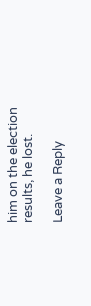him on the election results, he lost.

Leave a Reply